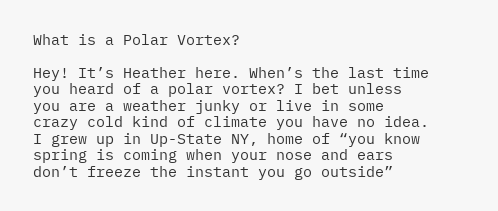What is a Polar Vortex?

Hey! It’s Heather here. When’s the last time you heard of a polar vortex? I bet unless you are a weather junky or live in some crazy cold kind of climate you have no idea. I grew up in Up-State NY, home of “you know spring is coming when your nose and ears don’t freeze the instant you go outside”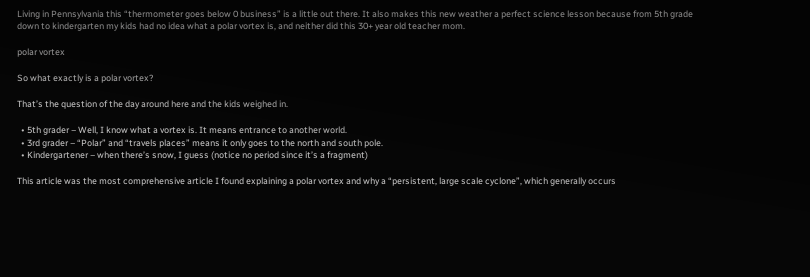Living in Pennsylvania this “thermometer goes below 0 business” is a little out there. It also makes this new weather a perfect science lesson because from 5th grade down to kindergarten my kids had no idea what a polar vortex is, and neither did this 30+ year old teacher mom.

polar vortex

So what exactly is a polar vortex?

That’s the question of the day around here and the kids weighed in.

  • 5th grader – Well, I know what a vortex is. It means entrance to another world.
  • 3rd grader – “Polar” and “travels places” means it only goes to the north and south pole.
  • Kindergartener – when there’s snow, I guess (notice no period since it’s a fragment)

This article was the most comprehensive article I found explaining a polar vortex and why a “persistent, large scale cyclone”, which generally occurs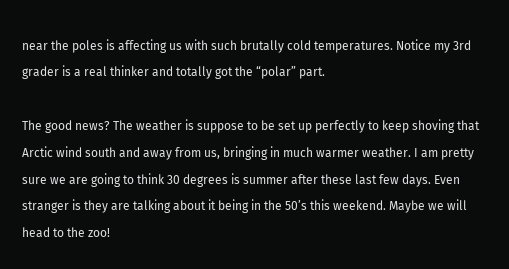near the poles is affecting us with such brutally cold temperatures. Notice my 3rd grader is a real thinker and totally got the “polar” part.

The good news? The weather is suppose to be set up perfectly to keep shoving that Arctic wind south and away from us, bringing in much warmer weather. I am pretty sure we are going to think 30 degrees is summer after these last few days. Even stranger is they are talking about it being in the 50’s this weekend. Maybe we will head to the zoo!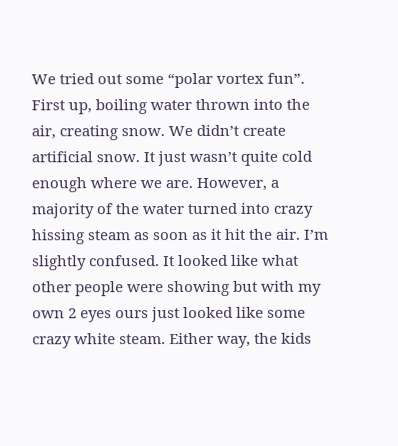We tried out some “polar vortex fun”. First up, boiling water thrown into the air, creating snow. We didn’t create artificial snow. It just wasn’t quite cold enough where we are. However, a majority of the water turned into crazy hissing steam as soon as it hit the air. I’m slightly confused. It looked like what other people were showing but with my own 2 eyes ours just looked like some crazy white steam. Either way, the kids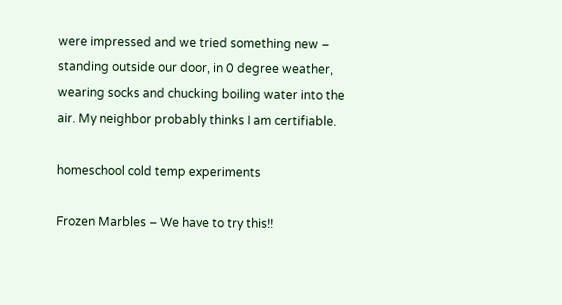were impressed and we tried something new – standing outside our door, in 0 degree weather, wearing socks and chucking boiling water into the air. My neighbor probably thinks I am certifiable.

homeschool cold temp experiments

Frozen Marbles – We have to try this!!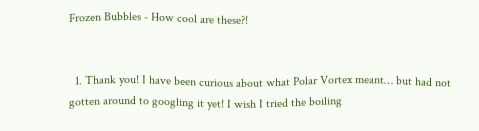Frozen Bubbles - How cool are these?!


  1. Thank you! I have been curious about what Polar Vortex meant… but had not gotten around to googling it yet! I wish I tried the boiling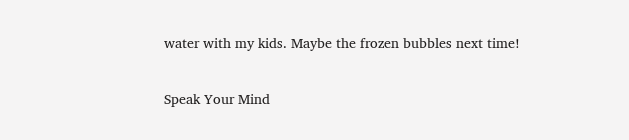water with my kids. Maybe the frozen bubbles next time!

Speak Your Mind